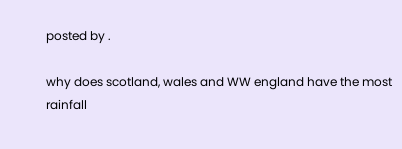posted by .

why does scotland, wales and WW england have the most rainfall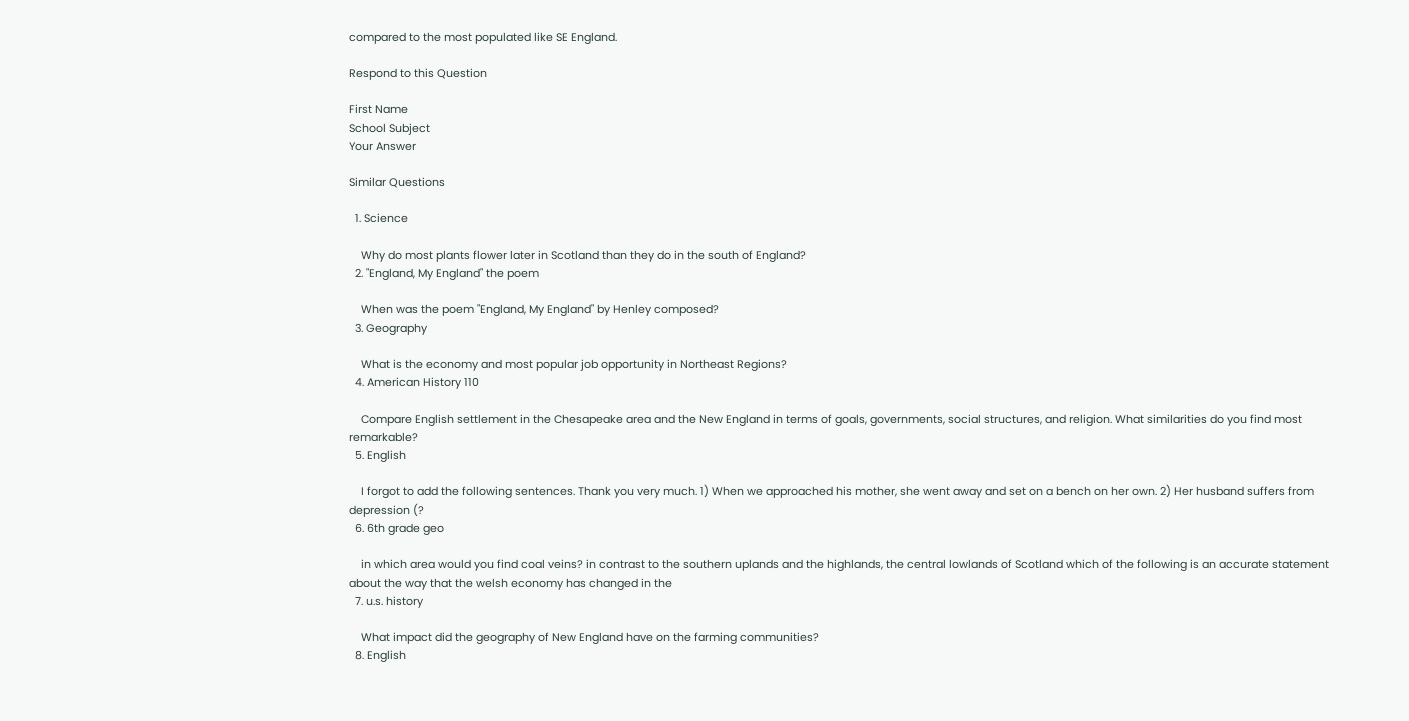compared to the most populated like SE England.

Respond to this Question

First Name
School Subject
Your Answer

Similar Questions

  1. Science

    Why do most plants flower later in Scotland than they do in the south of England?
  2. "England, My England" the poem

    When was the poem "England, My England" by Henley composed?
  3. Geography

    What is the economy and most popular job opportunity in Northeast Regions?
  4. American History 110

    Compare English settlement in the Chesapeake area and the New England in terms of goals, governments, social structures, and religion. What similarities do you find most remarkable?
  5. English

    I forgot to add the following sentences. Thank you very much. 1) When we approached his mother, she went away and set on a bench on her own. 2) Her husband suffers from depression (?
  6. 6th grade geo

    in which area would you find coal veins? in contrast to the southern uplands and the highlands, the central lowlands of Scotland which of the following is an accurate statement about the way that the welsh economy has changed in the
  7. u.s. history

    What impact did the geography of New England have on the farming communities?
  8. English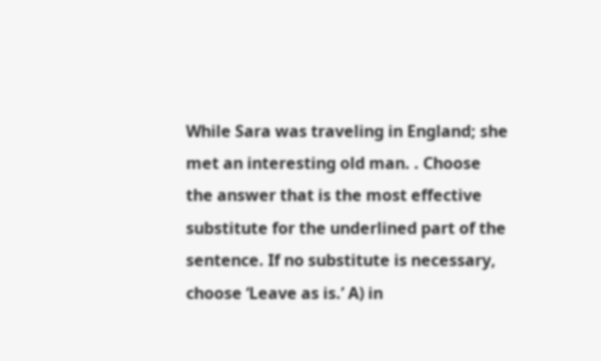While Sara was traveling in England; she met an interesting old man. . Choose the answer that is the most effective substitute for the underlined part of the sentence. If no substitute is necessary, choose ‘Leave as is.’ A) in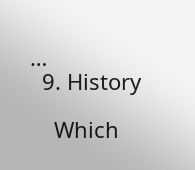…
  9. History

    Which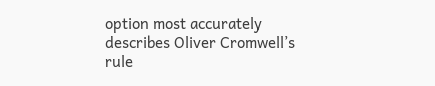option most accurately describes Oliver Cromwell’s rule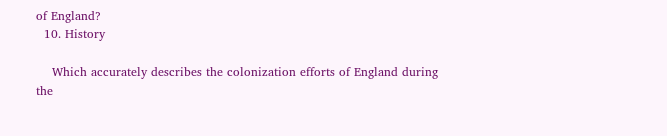of England?
  10. History

    Which accurately describes the colonization efforts of England during the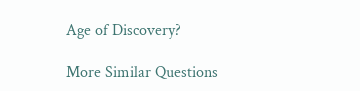Age of Discovery?

More Similar Questions